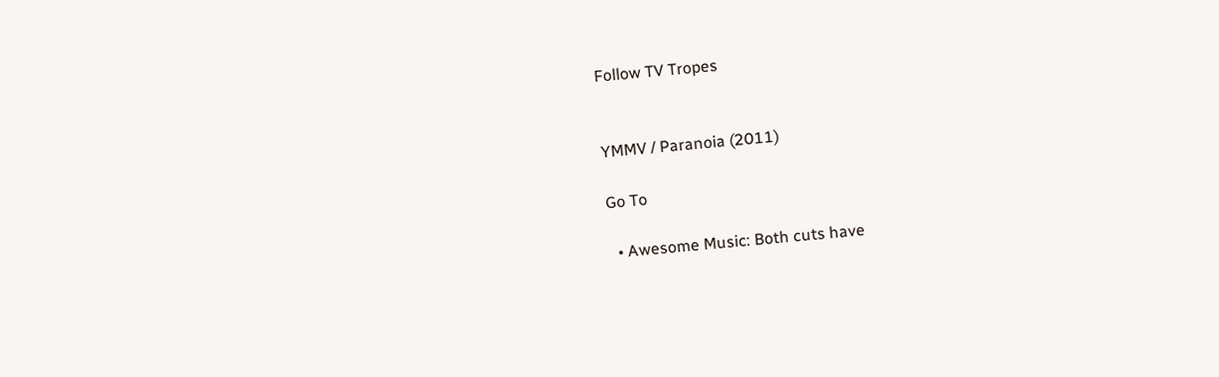Follow TV Tropes


YMMV / Paranoia (2011)

Go To

  • Awesome Music: Both cuts have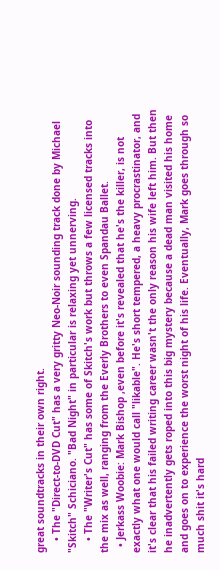great soundtracks in their own right.
    • The "Direct-to-DVD Cut" has a very gritty Neo-Noir sounding track done by Michael "Skitch" Schiciano. "Bad Night" in particular is relaxing yet unnerving.
    • The "Writer's Cut" has some of Skitch's work but throws a few licensed tracks into the mix as well, ranging from the Everly Brothers to even Spandau Ballet.
  • Jerkass Woobie: Mark Bishop ,even before it's revealed that he's the killer, is not exactly what one would call "likable". He's short tempered, a heavy procrastinator, and it's clear that his failed writing career wasn't the only reason his wife left him. But then he inadvertently gets roped into this big mystery because a dead man visited his home and goes on to experience the worst night of his life. Eventually, Mark goes through so much shit it's hard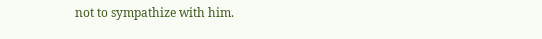not to sympathize with him.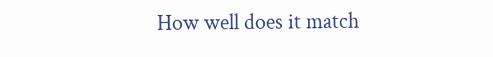How well does it match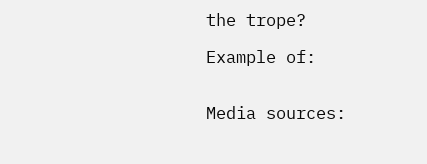the trope?

Example of:


Media sources: